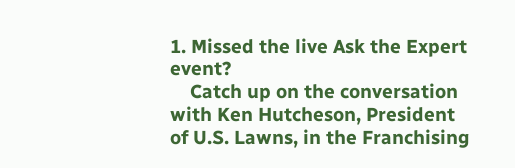1. Missed the live Ask the Expert event?
    Catch up on the conversation with Ken Hutcheson, President of U.S. Lawns, in the Franchising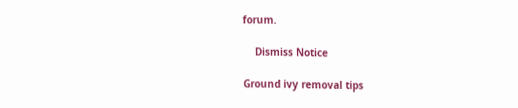forum.

    Dismiss Notice

Ground ivy removal tips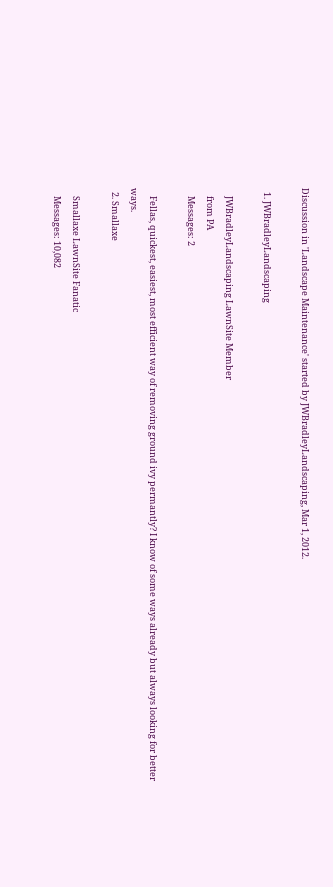Discussion in 'Landscape Maintenance' started by JWBradleyLandscaping, Mar 1, 2012.

  1. JWBradleyLandscaping

    JWBradleyLandscaping LawnSite Member
    from PA
    Messages: 2

    Fellas, quickest, easiest, most efficient way of removing ground ivy permantly? I know of some ways already but always looking for better ways.
  2. Smallaxe

    Smallaxe LawnSite Fanatic
    Messages: 10,082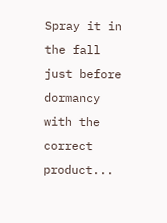Spray it in the fall just before dormancy with the correct product...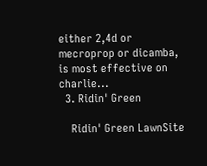either 2,4d or mecroprop or dicamba, is most effective on charlie...
  3. Ridin' Green

    Ridin' Green LawnSite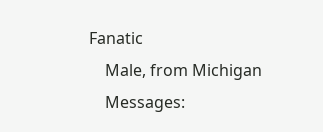Fanatic
    Male, from Michigan
    Messages: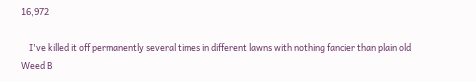16,972

    I've killed it off permanently several times in different lawns with nothing fancier than plain old Weed B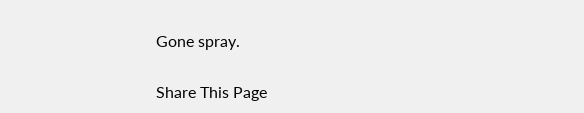Gone spray.

Share This Page